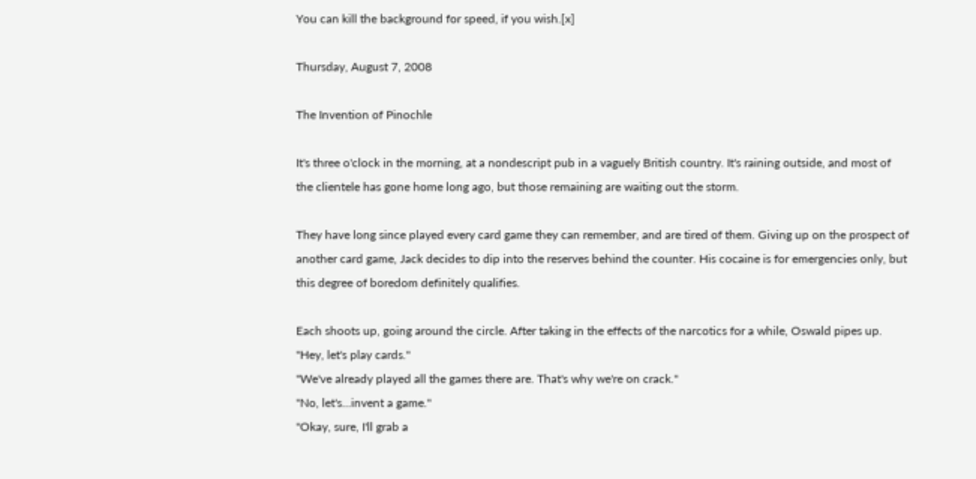You can kill the background for speed, if you wish.[x]

Thursday, August 7, 2008

The Invention of Pinochle

It's three o'clock in the morning, at a nondescript pub in a vaguely British country. It's raining outside, and most of the clientele has gone home long ago, but those remaining are waiting out the storm.

They have long since played every card game they can remember, and are tired of them. Giving up on the prospect of another card game, Jack decides to dip into the reserves behind the counter. His cocaine is for emergencies only, but this degree of boredom definitely qualifies.

Each shoots up, going around the circle. After taking in the effects of the narcotics for a while, Oswald pipes up.
"Hey, let's play cards."
"We've already played all the games there are. That's why we're on crack."
"No, let's...invent a game."
"Okay, sure, I'll grab a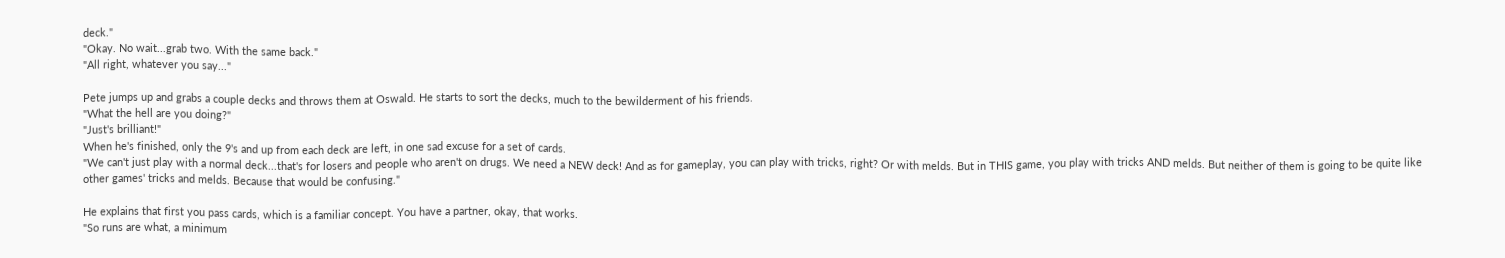deck."
"Okay. No wait...grab two. With the same back."
"All right, whatever you say..."

Pete jumps up and grabs a couple decks and throws them at Oswald. He starts to sort the decks, much to the bewilderment of his friends.
"What the hell are you doing?"
"Just's brilliant!"
When he's finished, only the 9's and up from each deck are left, in one sad excuse for a set of cards.
"We can't just play with a normal deck...that's for losers and people who aren't on drugs. We need a NEW deck! And as for gameplay, you can play with tricks, right? Or with melds. But in THIS game, you play with tricks AND melds. But neither of them is going to be quite like other games' tricks and melds. Because that would be confusing."

He explains that first you pass cards, which is a familiar concept. You have a partner, okay, that works.
"So runs are what, a minimum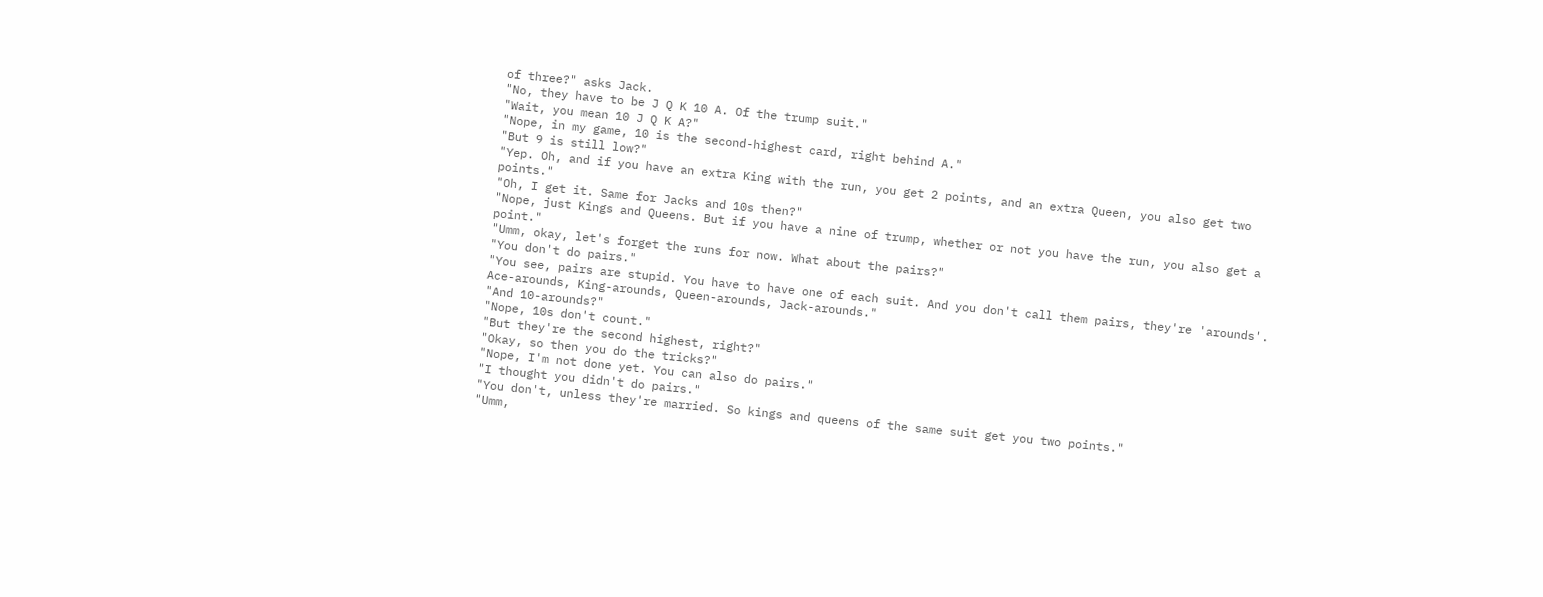of three?" asks Jack.
"No, they have to be J Q K 10 A. Of the trump suit."
"Wait, you mean 10 J Q K A?"
"Nope, in my game, 10 is the second-highest card, right behind A."
"But 9 is still low?"
"Yep. Oh, and if you have an extra King with the run, you get 2 points, and an extra Queen, you also get two points."
"Oh, I get it. Same for Jacks and 10s then?"
"Nope, just Kings and Queens. But if you have a nine of trump, whether or not you have the run, you also get a point."
"Umm, okay, let's forget the runs for now. What about the pairs?"
"You don't do pairs."
"You see, pairs are stupid. You have to have one of each suit. And you don't call them pairs, they're 'arounds'. Ace-arounds, King-arounds, Queen-arounds, Jack-arounds."
"And 10-arounds?"
"Nope, 10s don't count."
"But they're the second highest, right?"
"Okay, so then you do the tricks?"
"Nope, I'm not done yet. You can also do pairs."
"I thought you didn't do pairs."
"You don't, unless they're married. So kings and queens of the same suit get you two points."
"Umm,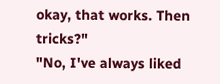okay, that works. Then tricks?"
"No, I've always liked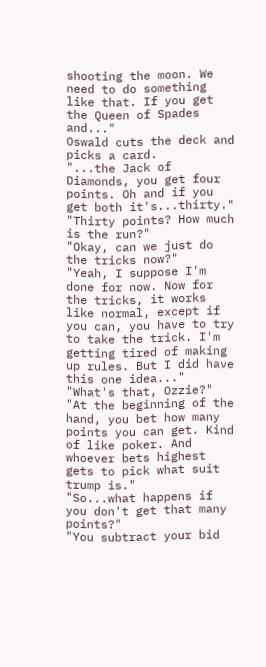shooting the moon. We need to do something like that. If you get the Queen of Spades and..."
Oswald cuts the deck and picks a card.
"...the Jack of Diamonds, you get four points. Oh and if you get both it's...thirty."
"Thirty points? How much is the run?"
"Okay, can we just do the tricks now?"
"Yeah, I suppose I'm done for now. Now for the tricks, it works like normal, except if you can, you have to try to take the trick. I'm getting tired of making up rules. But I did have this one idea..."
"What's that, Ozzie?"
"At the beginning of the hand, you bet how many points you can get. Kind of like poker. And whoever bets highest gets to pick what suit trump is."
"So...what happens if you don't get that many points?"
"You subtract your bid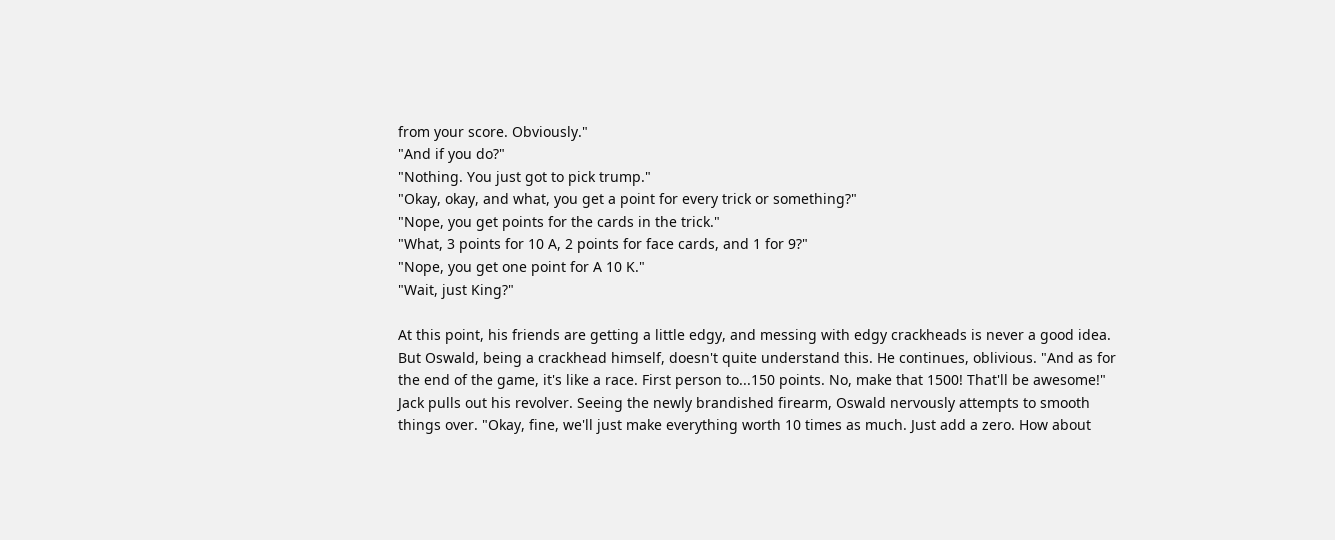from your score. Obviously."
"And if you do?"
"Nothing. You just got to pick trump."
"Okay, okay, and what, you get a point for every trick or something?"
"Nope, you get points for the cards in the trick."
"What, 3 points for 10 A, 2 points for face cards, and 1 for 9?"
"Nope, you get one point for A 10 K."
"Wait, just King?"

At this point, his friends are getting a little edgy, and messing with edgy crackheads is never a good idea. But Oswald, being a crackhead himself, doesn't quite understand this. He continues, oblivious. "And as for the end of the game, it's like a race. First person to...150 points. No, make that 1500! That'll be awesome!" Jack pulls out his revolver. Seeing the newly brandished firearm, Oswald nervously attempts to smooth things over. "Okay, fine, we'll just make everything worth 10 times as much. Just add a zero. How about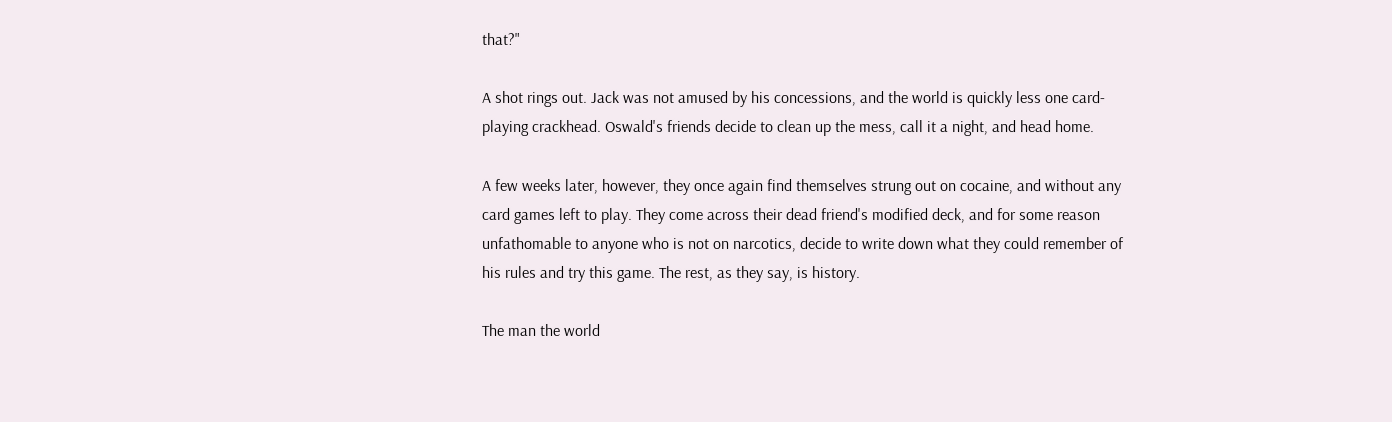that?"

A shot rings out. Jack was not amused by his concessions, and the world is quickly less one card-playing crackhead. Oswald's friends decide to clean up the mess, call it a night, and head home.

A few weeks later, however, they once again find themselves strung out on cocaine, and without any card games left to play. They come across their dead friend's modified deck, and for some reason unfathomable to anyone who is not on narcotics, decide to write down what they could remember of his rules and try this game. The rest, as they say, is history.

The man the world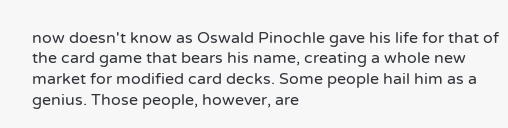now doesn't know as Oswald Pinochle gave his life for that of the card game that bears his name, creating a whole new market for modified card decks. Some people hail him as a genius. Those people, however, are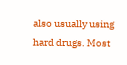also usually using hard drugs. Most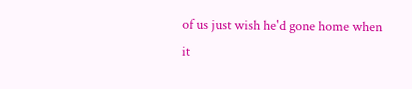of us just wish he'd gone home when it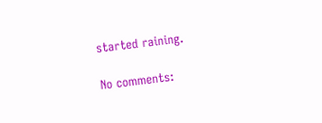started raining.

No comments: